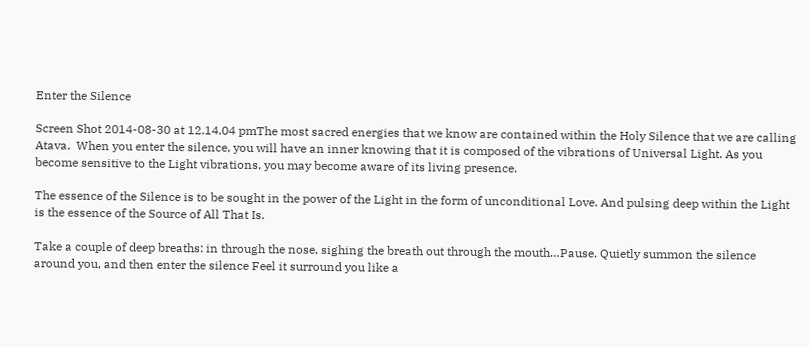Enter the Silence

Screen Shot 2014-08-30 at 12.14.04 pmThe most sacred energies that we know are contained within the Holy Silence that we are calling Atava.  When you enter the silence, you will have an inner knowing that it is composed of the vibrations of Universal Light. As you become sensitive to the Light vibrations, you may become aware of its living presence.

The essence of the Silence is to be sought in the power of the Light in the form of unconditional Love. And pulsing deep within the Light is the essence of the Source of All That Is.

Take a couple of deep breaths: in through the nose, sighing the breath out through the mouth…Pause. Quietly summon the silence around you, and then enter the silence Feel it surround you like a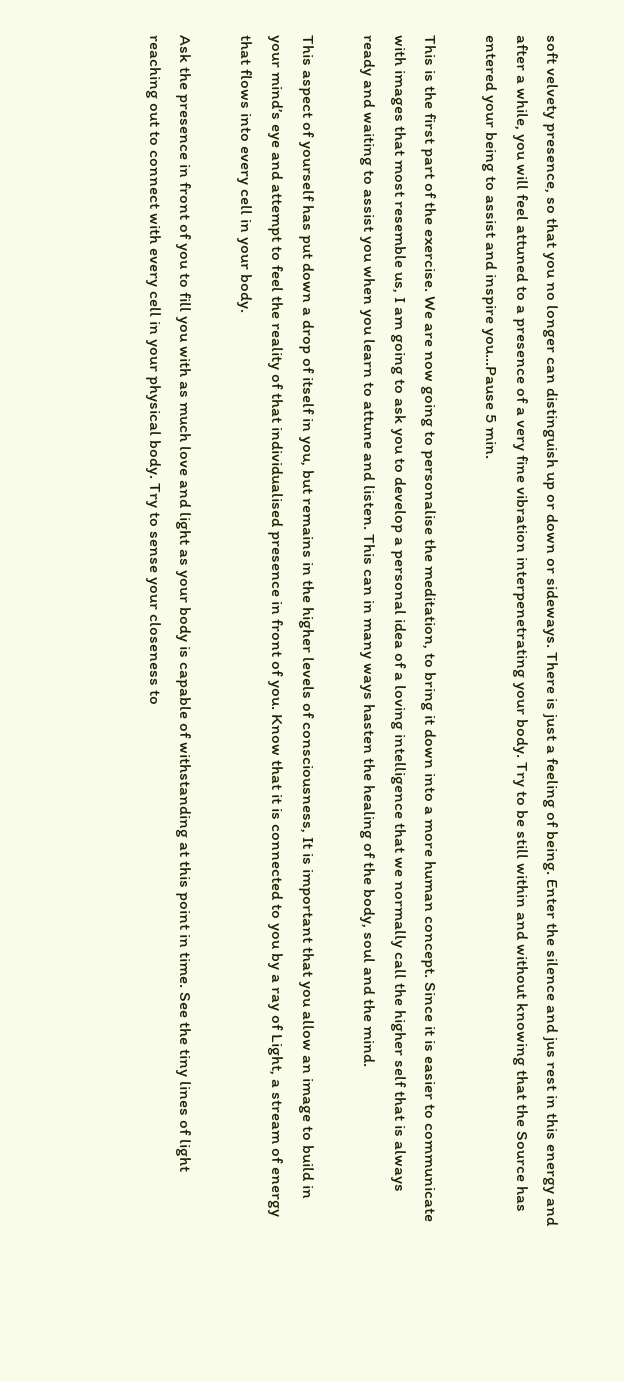soft velvety presence, so that you no longer can distinguish up or down or sideways. There is just a feeling of being. Enter the silence and jus rest in this energy and after a while, you will feel attuned to a presence of a very fine vibration interpenetrating your body. Try to be still within and without knowing that the Source has entered your being to assist and inspire you…Pause 5 min.

This is the first part of the exercise. We are now going to personalise the meditation, to bring it down into a more human concept. Since it is easier to communicate with images that most resemble us, I am going to ask you to develop a personal idea of a loving intelligence that we normally call the higher self that is always ready and waiting to assist you when you learn to attune and listen. This can in many ways hasten the healing of the body, soul and the mind.

This aspect of yourself has put down a drop of itself in you, but remains in the higher levels of consciousness, It is important that you allow an image to build in your mind’s eye and attempt to feel the reality of that individualised presence in front of you. Know that it is connected to you by a ray of Light, a stream of energy that flows into every cell in your body.

Ask the presence in front of you to fill you with as much love and light as your body is capable of withstanding at this point in time. See the tiny lines of light reaching out to connect with every cell in your physical body. Try to sense your closeness to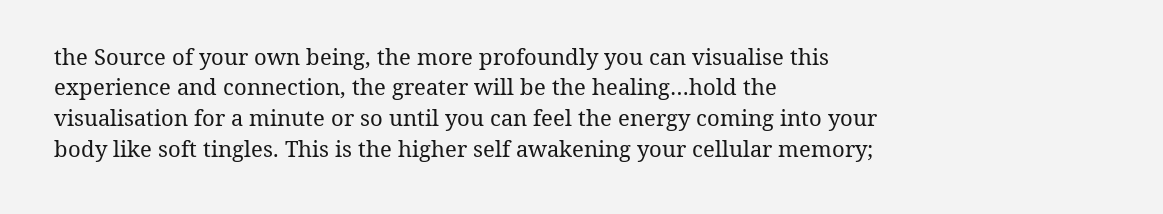the Source of your own being, the more profoundly you can visualise this experience and connection, the greater will be the healing…hold the visualisation for a minute or so until you can feel the energy coming into your body like soft tingles. This is the higher self awakening your cellular memory;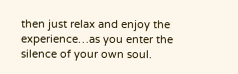then just relax and enjoy the experience…as you enter the silence of your own soul.